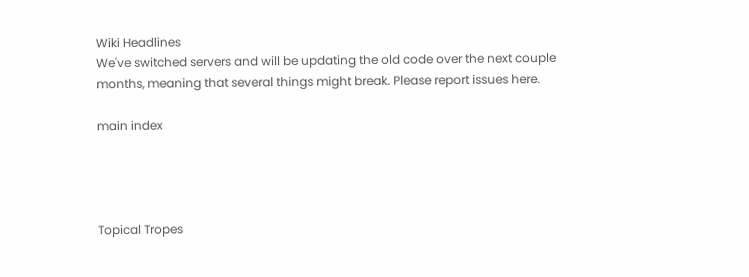Wiki Headlines
We've switched servers and will be updating the old code over the next couple months, meaning that several things might break. Please report issues here.

main index




Topical Tropes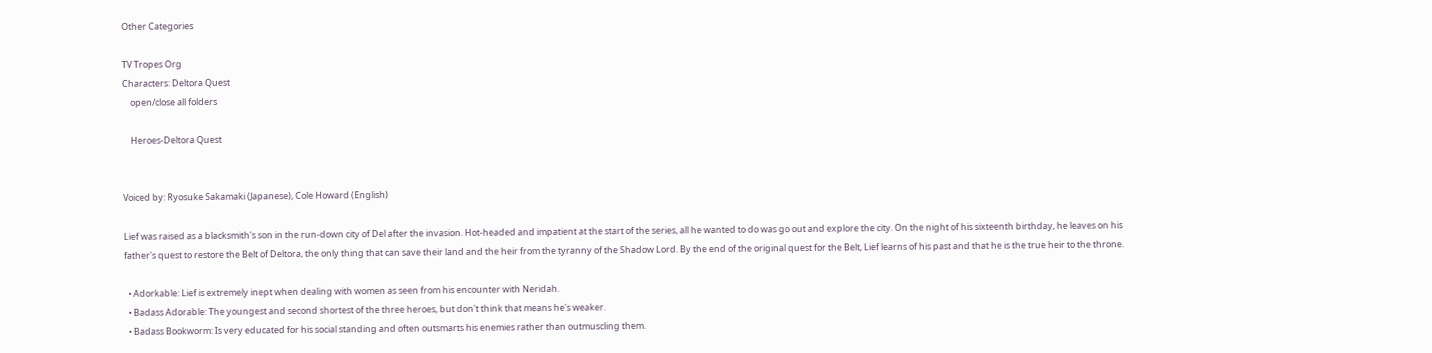Other Categories

TV Tropes Org
Characters: Deltora Quest
    open/close all folders

    Heroes-Deltora Quest


Voiced by: Ryosuke Sakamaki (Japanese), Cole Howard (English)

Lief was raised as a blacksmith's son in the run-down city of Del after the invasion. Hot-headed and impatient at the start of the series, all he wanted to do was go out and explore the city. On the night of his sixteenth birthday, he leaves on his father's quest to restore the Belt of Deltora, the only thing that can save their land and the heir from the tyranny of the Shadow Lord. By the end of the original quest for the Belt, Lief learns of his past and that he is the true heir to the throne.

  • Adorkable: Lief is extremely inept when dealing with women as seen from his encounter with Neridah.
  • Badass Adorable: The youngest and second shortest of the three heroes, but don't think that means he's weaker.
  • Badass Bookworm: Is very educated for his social standing and often outsmarts his enemies rather than outmuscling them.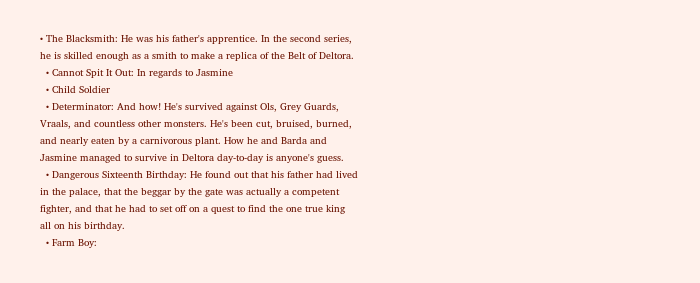• The Blacksmith: He was his father's apprentice. In the second series, he is skilled enough as a smith to make a replica of the Belt of Deltora.
  • Cannot Spit It Out: In regards to Jasmine
  • Child Soldier
  • Determinator: And how! He's survived against Ols, Grey Guards, Vraals, and countless other monsters. He's been cut, bruised, burned, and nearly eaten by a carnivorous plant. How he and Barda and Jasmine managed to survive in Deltora day-to-day is anyone's guess.
  • Dangerous Sixteenth Birthday: He found out that his father had lived in the palace, that the beggar by the gate was actually a competent fighter, and that he had to set off on a quest to find the one true king all on his birthday.
  • Farm Boy: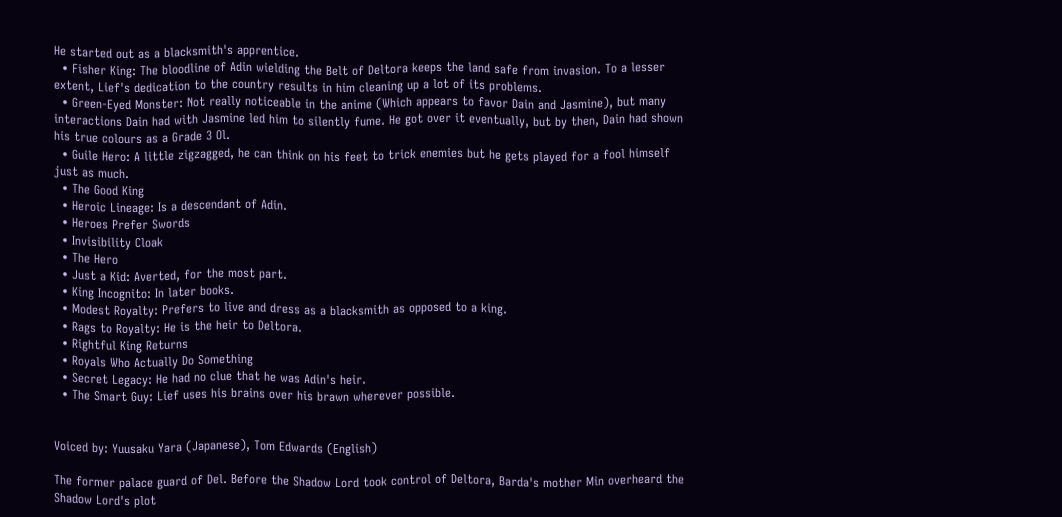He started out as a blacksmith's apprentice.
  • Fisher King: The bloodline of Adin wielding the Belt of Deltora keeps the land safe from invasion. To a lesser extent, Lief's dedication to the country results in him cleaning up a lot of its problems.
  • Green-Eyed Monster: Not really noticeable in the anime (Which appears to favor Dain and Jasmine), but many interactions Dain had with Jasmine led him to silently fume. He got over it eventually, but by then, Dain had shown his true colours as a Grade 3 Ol.
  • Guile Hero: A little zigzagged, he can think on his feet to trick enemies but he gets played for a fool himself just as much.
  • The Good King
  • Heroic Lineage: Is a descendant of Adin.
  • Heroes Prefer Swords
  • Invisibility Cloak
  • The Hero
  • Just a Kid: Averted, for the most part.
  • King Incognito: In later books.
  • Modest Royalty: Prefers to live and dress as a blacksmith as opposed to a king.
  • Rags to Royalty: He is the heir to Deltora.
  • Rightful King Returns
  • Royals Who Actually Do Something
  • Secret Legacy: He had no clue that he was Adin's heir.
  • The Smart Guy: Lief uses his brains over his brawn wherever possible.


Voiced by: Yuusaku Yara (Japanese), Tom Edwards (English)

The former palace guard of Del. Before the Shadow Lord took control of Deltora, Barda's mother Min overheard the Shadow Lord's plot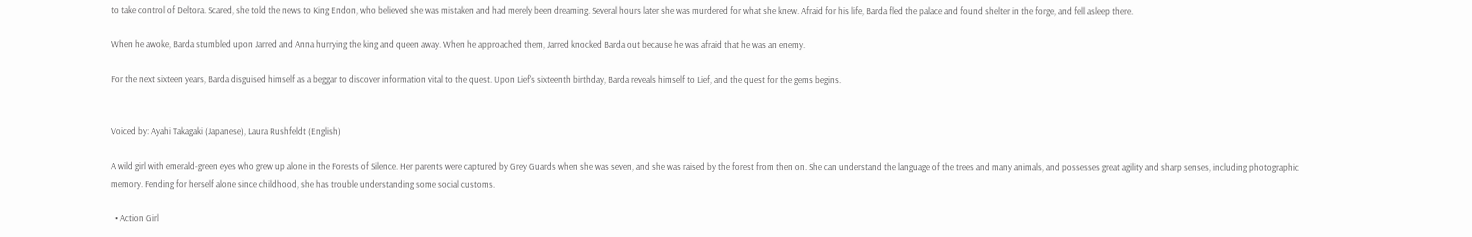to take control of Deltora. Scared, she told the news to King Endon, who believed she was mistaken and had merely been dreaming. Several hours later she was murdered for what she knew. Afraid for his life, Barda fled the palace and found shelter in the forge, and fell asleep there.

When he awoke, Barda stumbled upon Jarred and Anna hurrying the king and queen away. When he approached them, Jarred knocked Barda out because he was afraid that he was an enemy.

For the next sixteen years, Barda disguised himself as a beggar to discover information vital to the quest. Upon Lief's sixteenth birthday, Barda reveals himself to Lief, and the quest for the gems begins.


Voiced by: Ayahi Takagaki (Japanese), Laura Rushfeldt (English)

A wild girl with emerald-green eyes who grew up alone in the Forests of Silence. Her parents were captured by Grey Guards when she was seven, and she was raised by the forest from then on. She can understand the language of the trees and many animals, and possesses great agility and sharp senses, including photographic memory. Fending for herself alone since childhood, she has trouble understanding some social customs.

  • Action Girl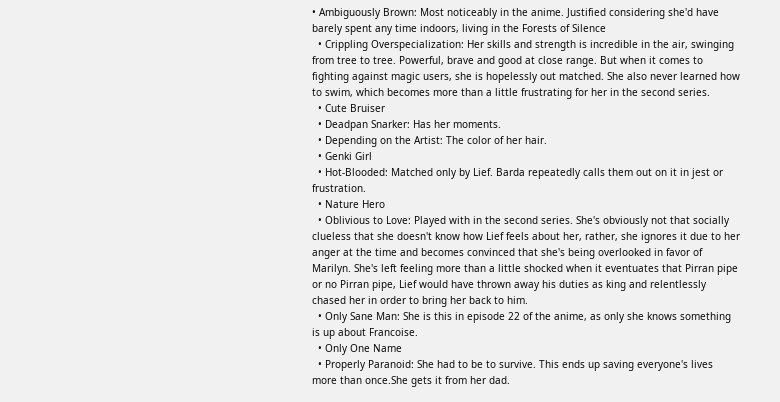• Ambiguously Brown: Most noticeably in the anime. Justified considering she'd have barely spent any time indoors, living in the Forests of Silence
  • Crippling Overspecialization: Her skills and strength is incredible in the air, swinging from tree to tree. Powerful, brave and good at close range. But when it comes to fighting against magic users, she is hopelessly out matched. She also never learned how to swim, which becomes more than a little frustrating for her in the second series.
  • Cute Bruiser
  • Deadpan Snarker: Has her moments.
  • Depending on the Artist: The color of her hair.
  • Genki Girl
  • Hot-Blooded: Matched only by Lief. Barda repeatedly calls them out on it in jest or frustration.
  • Nature Hero
  • Oblivious to Love: Played with in the second series. She's obviously not that socially clueless that she doesn't know how Lief feels about her, rather, she ignores it due to her anger at the time and becomes convinced that she's being overlooked in favor of Marilyn. She's left feeling more than a little shocked when it eventuates that Pirran pipe or no Pirran pipe, Lief would have thrown away his duties as king and relentlessly chased her in order to bring her back to him.
  • Only Sane Man: She is this in episode 22 of the anime, as only she knows something is up about Francoise.
  • Only One Name
  • Properly Paranoid: She had to be to survive. This ends up saving everyone's lives more than once.She gets it from her dad.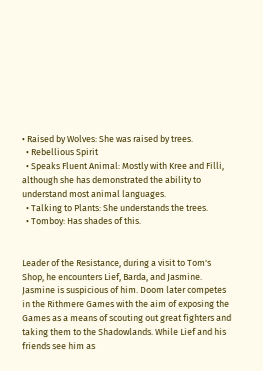• Raised by Wolves: She was raised by trees.
  • Rebellious Spirit
  • Speaks Fluent Animal: Mostly with Kree and Filli, although she has demonstrated the ability to understand most animal languages.
  • Talking to Plants: She understands the trees.
  • Tomboy: Has shades of this.


Leader of the Resistance, during a visit to Tom's Shop, he encounters Lief, Barda, and Jasmine. Jasmine is suspicious of him. Doom later competes in the Rithmere Games with the aim of exposing the Games as a means of scouting out great fighters and taking them to the Shadowlands. While Lief and his friends see him as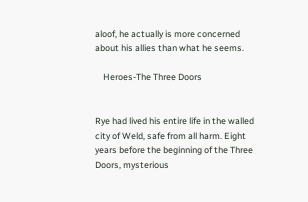aloof, he actually is more concerned about his allies than what he seems.

    Heroes-The Three Doors


Rye had lived his entire life in the walled city of Weld, safe from all harm. Eight years before the beginning of the Three Doors, mysterious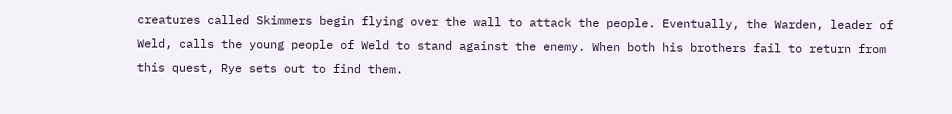creatures called Skimmers begin flying over the wall to attack the people. Eventually, the Warden, leader of Weld, calls the young people of Weld to stand against the enemy. When both his brothers fail to return from this quest, Rye sets out to find them.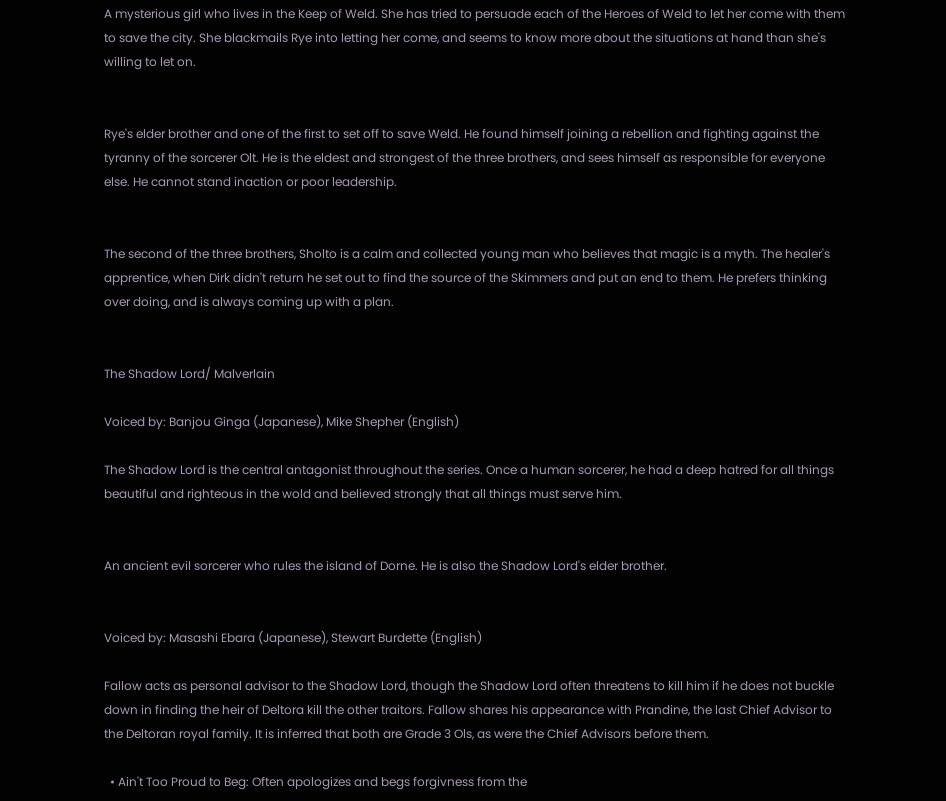A mysterious girl who lives in the Keep of Weld. She has tried to persuade each of the Heroes of Weld to let her come with them to save the city. She blackmails Rye into letting her come, and seems to know more about the situations at hand than she's willing to let on.


Rye's elder brother and one of the first to set off to save Weld. He found himself joining a rebellion and fighting against the tyranny of the sorcerer Olt. He is the eldest and strongest of the three brothers, and sees himself as responsible for everyone else. He cannot stand inaction or poor leadership.


The second of the three brothers, Sholto is a calm and collected young man who believes that magic is a myth. The healer's apprentice, when Dirk didn't return he set out to find the source of the Skimmers and put an end to them. He prefers thinking over doing, and is always coming up with a plan.


The Shadow Lord/ Malverlain

Voiced by: Banjou Ginga (Japanese), Mike Shepher (English)

The Shadow Lord is the central antagonist throughout the series. Once a human sorcerer, he had a deep hatred for all things beautiful and righteous in the wold and believed strongly that all things must serve him.


An ancient evil sorcerer who rules the island of Dorne. He is also the Shadow Lord's elder brother.


Voiced by: Masashi Ebara (Japanese), Stewart Burdette (English)

Fallow acts as personal advisor to the Shadow Lord, though the Shadow Lord often threatens to kill him if he does not buckle down in finding the heir of Deltora kill the other traitors. Fallow shares his appearance with Prandine, the last Chief Advisor to the Deltoran royal family. It is inferred that both are Grade 3 Ols, as were the Chief Advisors before them.

  • Ain't Too Proud to Beg: Often apologizes and begs forgivness from the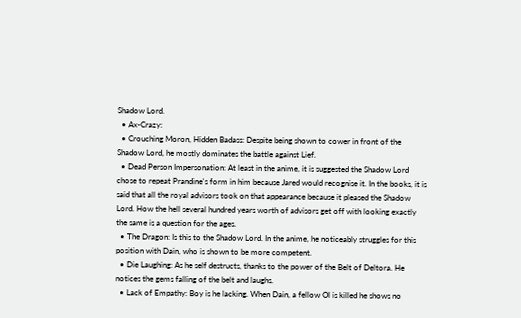Shadow Lord.
  • Ax-Crazy:
  • Crouching Moron, Hidden Badass: Despite being shown to cower in front of the Shadow Lord, he mostly dominates the battle against Lief.
  • Dead Person Impersonation: At least in the anime, it is suggested the Shadow Lord chose to repeat Prandine's form in him because Jared would recognise it. In the books, it is said that all the royal advisors took on that appearance because it pleased the Shadow Lord. How the hell several hundred years worth of advisors get off with looking exactly the same is a question for the ages.
  • The Dragon: Is this to the Shadow Lord. In the anime, he noticeably struggles for this position with Dain, who is shown to be more competent.
  • Die Laughing: As he self destructs, thanks to the power of the Belt of Deltora. He notices the gems falling of the belt and laughs.
  • Lack of Empathy: Boy is he lacking. When Dain, a fellow Ol is killed he shows no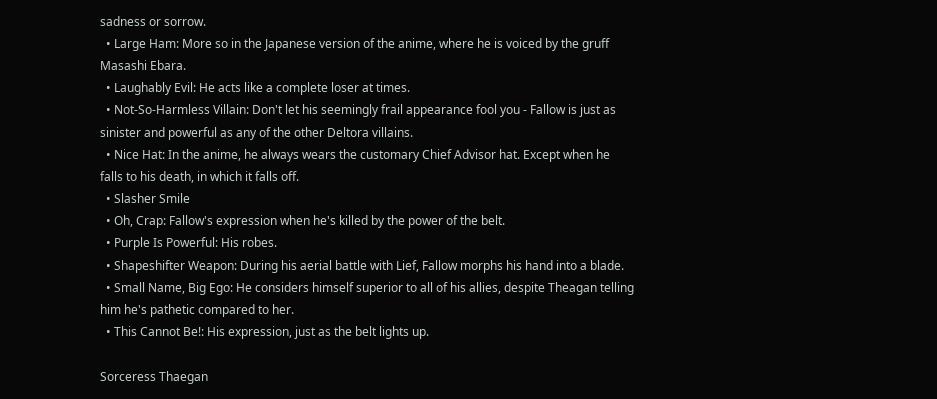sadness or sorrow.
  • Large Ham: More so in the Japanese version of the anime, where he is voiced by the gruff Masashi Ebara.
  • Laughably Evil: He acts like a complete loser at times.
  • Not-So-Harmless Villain: Don't let his seemingly frail appearance fool you - Fallow is just as sinister and powerful as any of the other Deltora villains.
  • Nice Hat: In the anime, he always wears the customary Chief Advisor hat. Except when he falls to his death, in which it falls off.
  • Slasher Smile
  • Oh, Crap: Fallow's expression when he's killed by the power of the belt.
  • Purple Is Powerful: His robes.
  • Shapeshifter Weapon: During his aerial battle with Lief, Fallow morphs his hand into a blade.
  • Small Name, Big Ego: He considers himself superior to all of his allies, despite Theagan telling him he's pathetic compared to her.
  • This Cannot Be!: His expression, just as the belt lights up.

Sorceress Thaegan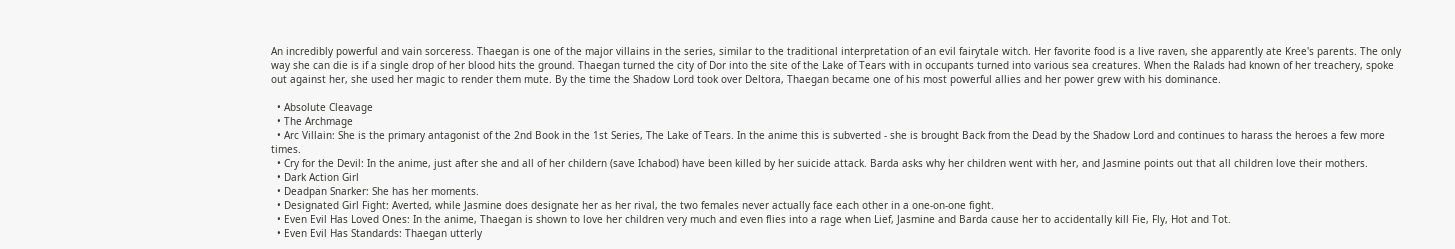An incredibly powerful and vain sorceress. Thaegan is one of the major villains in the series, similar to the traditional interpretation of an evil fairytale witch. Her favorite food is a live raven, she apparently ate Kree's parents. The only way she can die is if a single drop of her blood hits the ground. Thaegan turned the city of Dor into the site of the Lake of Tears with in occupants turned into various sea creatures. When the Ralads had known of her treachery, spoke out against her, she used her magic to render them mute. By the time the Shadow Lord took over Deltora, Thaegan became one of his most powerful allies and her power grew with his dominance.

  • Absolute Cleavage
  • The Archmage
  • Arc Villain: She is the primary antagonist of the 2nd Book in the 1st Series, The Lake of Tears. In the anime this is subverted - she is brought Back from the Dead by the Shadow Lord and continues to harass the heroes a few more times.
  • Cry for the Devil: In the anime, just after she and all of her childern (save Ichabod) have been killed by her suicide attack. Barda asks why her children went with her, and Jasmine points out that all children love their mothers.
  • Dark Action Girl
  • Deadpan Snarker: She has her moments.
  • Designated Girl Fight: Averted, while Jasmine does designate her as her rival, the two females never actually face each other in a one-on-one fight.
  • Even Evil Has Loved Ones: In the anime, Thaegan is shown to love her children very much and even flies into a rage when Lief, Jasmine and Barda cause her to accidentally kill Fie, Fly, Hot and Tot.
  • Even Evil Has Standards: Thaegan utterly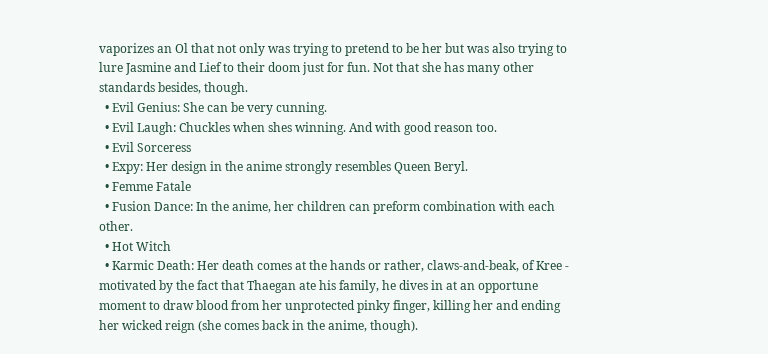vaporizes an Ol that not only was trying to pretend to be her but was also trying to lure Jasmine and Lief to their doom just for fun. Not that she has many other standards besides, though.
  • Evil Genius: She can be very cunning.
  • Evil Laugh: Chuckles when shes winning. And with good reason too.
  • Evil Sorceress
  • Expy: Her design in the anime strongly resembles Queen Beryl.
  • Femme Fatale
  • Fusion Dance: In the anime, her children can preform combination with each other.
  • Hot Witch
  • Karmic Death: Her death comes at the hands or rather, claws-and-beak, of Kree - motivated by the fact that Thaegan ate his family, he dives in at an opportune moment to draw blood from her unprotected pinky finger, killing her and ending her wicked reign (she comes back in the anime, though).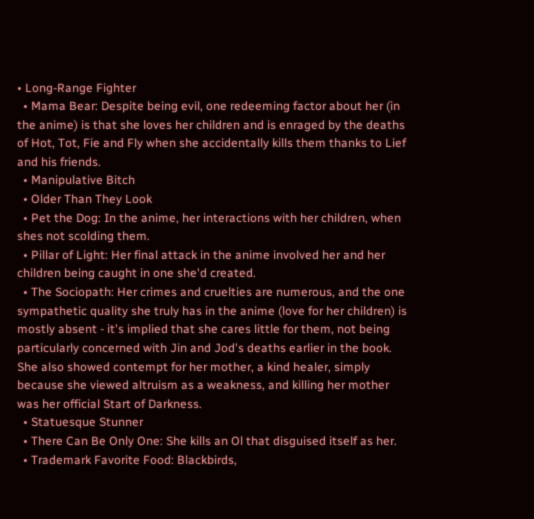• Long-Range Fighter
  • Mama Bear: Despite being evil, one redeeming factor about her (in the anime) is that she loves her children and is enraged by the deaths of Hot, Tot, Fie and Fly when she accidentally kills them thanks to Lief and his friends.
  • Manipulative Bitch
  • Older Than They Look
  • Pet the Dog: In the anime, her interactions with her children, when shes not scolding them.
  • Pillar of Light: Her final attack in the anime involved her and her children being caught in one she'd created.
  • The Sociopath: Her crimes and cruelties are numerous, and the one sympathetic quality she truly has in the anime (love for her children) is mostly absent - it's implied that she cares little for them, not being particularly concerned with Jin and Jod's deaths earlier in the book. She also showed contempt for her mother, a kind healer, simply because she viewed altruism as a weakness, and killing her mother was her official Start of Darkness.
  • Statuesque Stunner
  • There Can Be Only One: She kills an Ol that disguised itself as her.
  • Trademark Favorite Food: Blackbirds,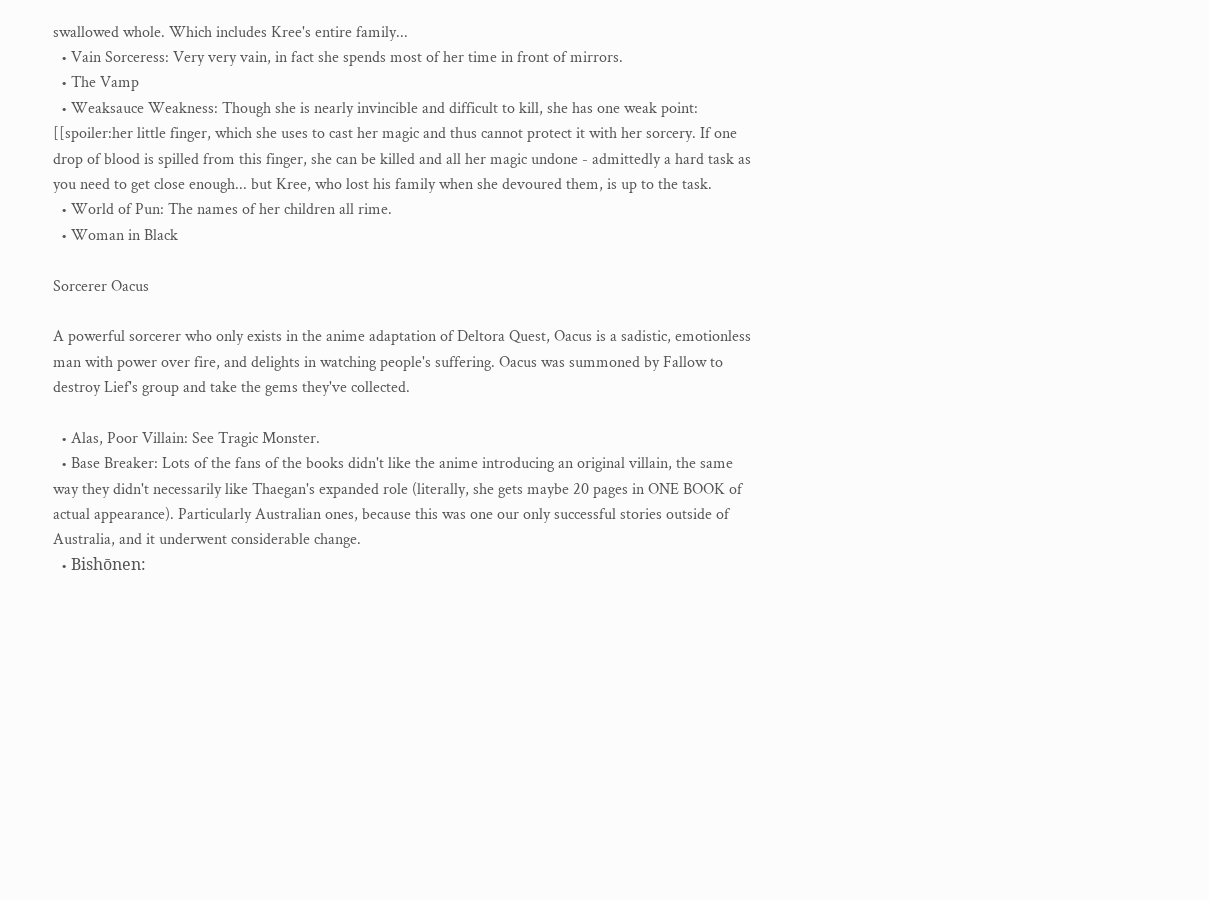swallowed whole. Which includes Kree's entire family...
  • Vain Sorceress: Very very vain, in fact she spends most of her time in front of mirrors.
  • The Vamp
  • Weaksauce Weakness: Though she is nearly invincible and difficult to kill, she has one weak point: [[spoiler:her little finger, which she uses to cast her magic and thus cannot protect it with her sorcery. If one drop of blood is spilled from this finger, she can be killed and all her magic undone - admittedly a hard task as you need to get close enough... but Kree, who lost his family when she devoured them, is up to the task.
  • World of Pun: The names of her children all rime.
  • Woman in Black

Sorcerer Oacus

A powerful sorcerer who only exists in the anime adaptation of Deltora Quest, Oacus is a sadistic, emotionless man with power over fire, and delights in watching people's suffering. Oacus was summoned by Fallow to destroy Lief's group and take the gems they've collected.

  • Alas, Poor Villain: See Tragic Monster.
  • Base Breaker: Lots of the fans of the books didn't like the anime introducing an original villain, the same way they didn't necessarily like Thaegan's expanded role (literally, she gets maybe 20 pages in ONE BOOK of actual appearance). Particularly Australian ones, because this was one our only successful stories outside of Australia, and it underwent considerable change.
  • Bishōnen: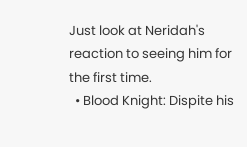Just look at Neridah's reaction to seeing him for the first time.
  • Blood Knight: Dispite his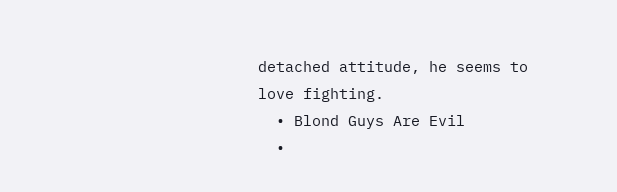detached attitude, he seems to love fighting.
  • Blond Guys Are Evil
  •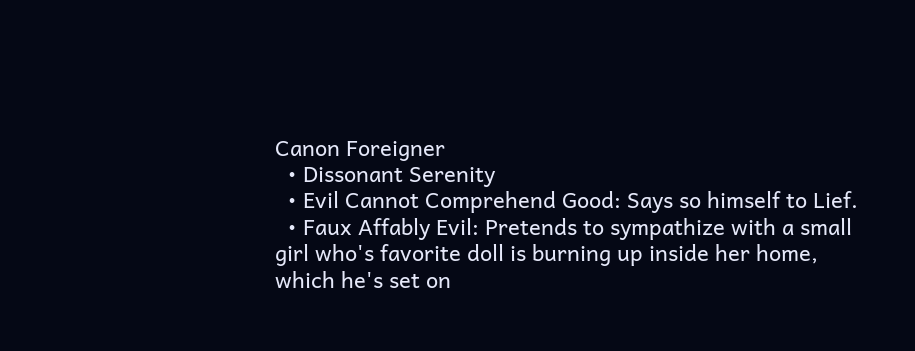Canon Foreigner
  • Dissonant Serenity
  • Evil Cannot Comprehend Good: Says so himself to Lief.
  • Faux Affably Evil: Pretends to sympathize with a small girl who's favorite doll is burning up inside her home, which he's set on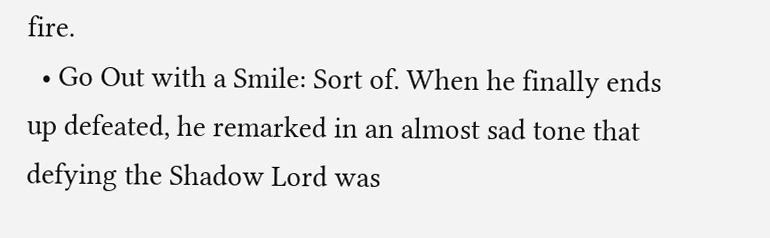fire.
  • Go Out with a Smile: Sort of. When he finally ends up defeated, he remarked in an almost sad tone that defying the Shadow Lord was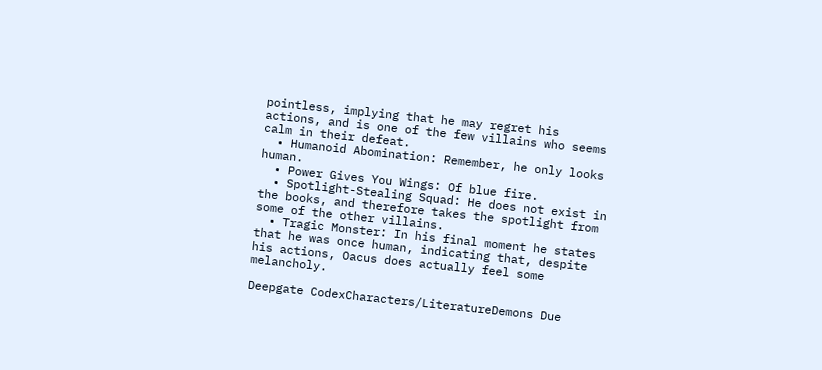pointless, implying that he may regret his actions, and is one of the few villains who seems calm in their defeat.
  • Humanoid Abomination: Remember, he only looks human.
  • Power Gives You Wings: Of blue fire.
  • Spotlight-Stealing Squad: He does not exist in the books, and therefore takes the spotlight from some of the other villains.
  • Tragic Monster: In his final moment he states that he was once human, indicating that, despite his actions, Oacus does actually feel some melancholy.

Deepgate CodexCharacters/LiteratureDemons Due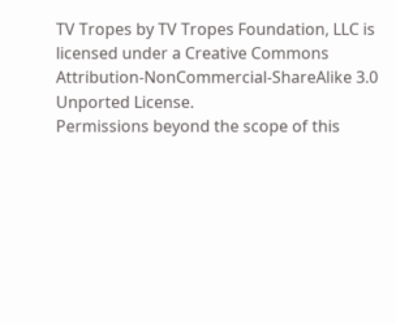TV Tropes by TV Tropes Foundation, LLC is licensed under a Creative Commons Attribution-NonCommercial-ShareAlike 3.0 Unported License.
Permissions beyond the scope of this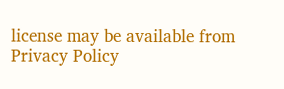license may be available from
Privacy Policy